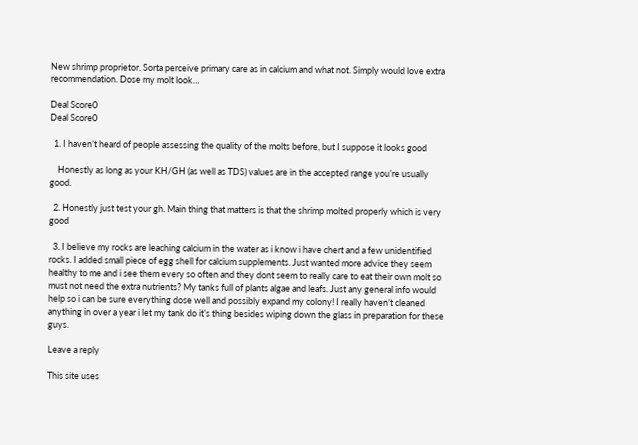New shrimp proprietor. Sorta perceive primary care as in calcium and what not. Simply would love extra recommendation. Dose my molt look…

Deal Score0
Deal Score0

  1. I haven’t heard of people assessing the quality of the molts before, but I suppose it looks good

    Honestly as long as your KH/GH (as well as TDS) values are in the accepted range you’re usually good.

  2. Honestly just test your gh. Main thing that matters is that the shrimp molted properly which is very good

  3. I believe my rocks are leaching calcium in the water as i know i have chert and a few unidentified rocks. I added small piece of egg shell for calcium supplements. Just wanted more advice they seem healthy to me and i see them every so often and they dont seem to really care to eat their own molt so must not need the extra nutrients? My tanks full of plants algae and leafs. Just any general info would help so i can be sure everything dose well and possibly expand my colony! I really haven’t cleaned anything in over a year i let my tank do it’s thing besides wiping down the glass in preparation for these guys.

Leave a reply

This site uses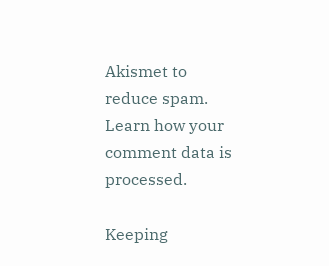Akismet to reduce spam. Learn how your comment data is processed.

Keeping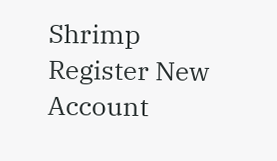Shrimp
Register New Account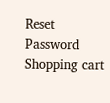Reset Password
Shopping cart